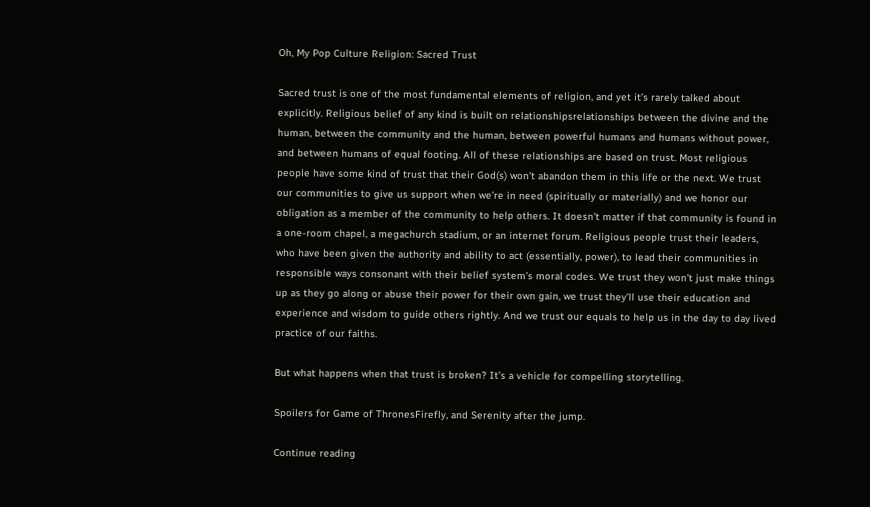Oh, My Pop Culture Religion: Sacred Trust

Sacred trust is one of the most fundamental elements of religion, and yet it’s rarely talked about explicitly. Religious belief of any kind is built on relationshipsrelationships between the divine and the human, between the community and the human, between powerful humans and humans without power, and between humans of equal footing. All of these relationships are based on trust. Most religious people have some kind of trust that their God(s) won’t abandon them in this life or the next. We trust our communities to give us support when we’re in need (spiritually or materially) and we honor our obligation as a member of the community to help others. It doesn’t matter if that community is found in a one-room chapel, a megachurch stadium, or an internet forum. Religious people trust their leaders, who have been given the authority and ability to act (essentially, power), to lead their communities in responsible ways consonant with their belief system’s moral codes. We trust they won’t just make things up as they go along or abuse their power for their own gain, we trust they’ll use their education and experience and wisdom to guide others rightly. And we trust our equals to help us in the day to day lived practice of our faiths.

But what happens when that trust is broken? It’s a vehicle for compelling storytelling.

Spoilers for Game of ThronesFirefly, and Serenity after the jump.

Continue reading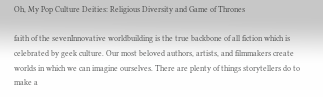Oh, My Pop Culture Deities: Religious Diversity and Game of Thrones

faith of the sevenInnovative worldbuilding is the true backbone of all fiction which is celebrated by geek culture. Our most beloved authors, artists, and filmmakers create worlds in which we can imagine ourselves. There are plenty of things storytellers do to make a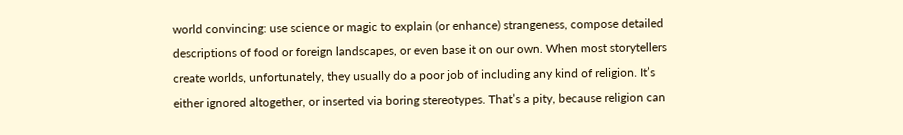world convincing: use science or magic to explain (or enhance) strangeness, compose detailed descriptions of food or foreign landscapes, or even base it on our own. When most storytellers create worlds, unfortunately, they usually do a poor job of including any kind of religion. It’s either ignored altogether, or inserted via boring stereotypes. That’s a pity, because religion can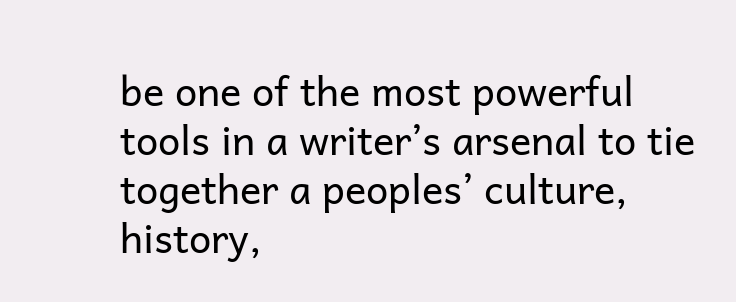be one of the most powerful tools in a writer’s arsenal to tie together a peoples’ culture, history,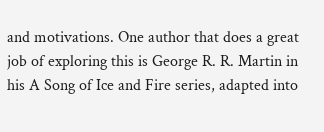and motivations. One author that does a great job of exploring this is George R. R. Martin in his A Song of Ice and Fire series, adapted into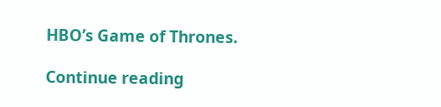HBO’s Game of Thrones.

Continue reading